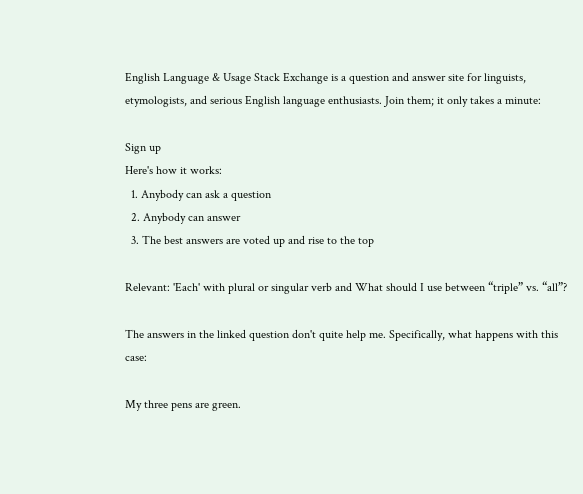English Language & Usage Stack Exchange is a question and answer site for linguists, etymologists, and serious English language enthusiasts. Join them; it only takes a minute:

Sign up
Here's how it works:
  1. Anybody can ask a question
  2. Anybody can answer
  3. The best answers are voted up and rise to the top

Relevant: 'Each' with plural or singular verb and What should I use between “triple” vs. “all”?

The answers in the linked question don't quite help me. Specifically, what happens with this case:

My three pens are green.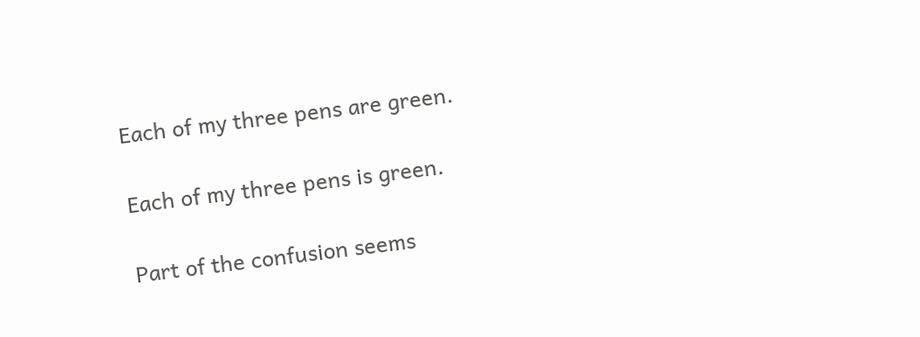Each of my three pens are green.

Each of my three pens is green.

Part of the confusion seems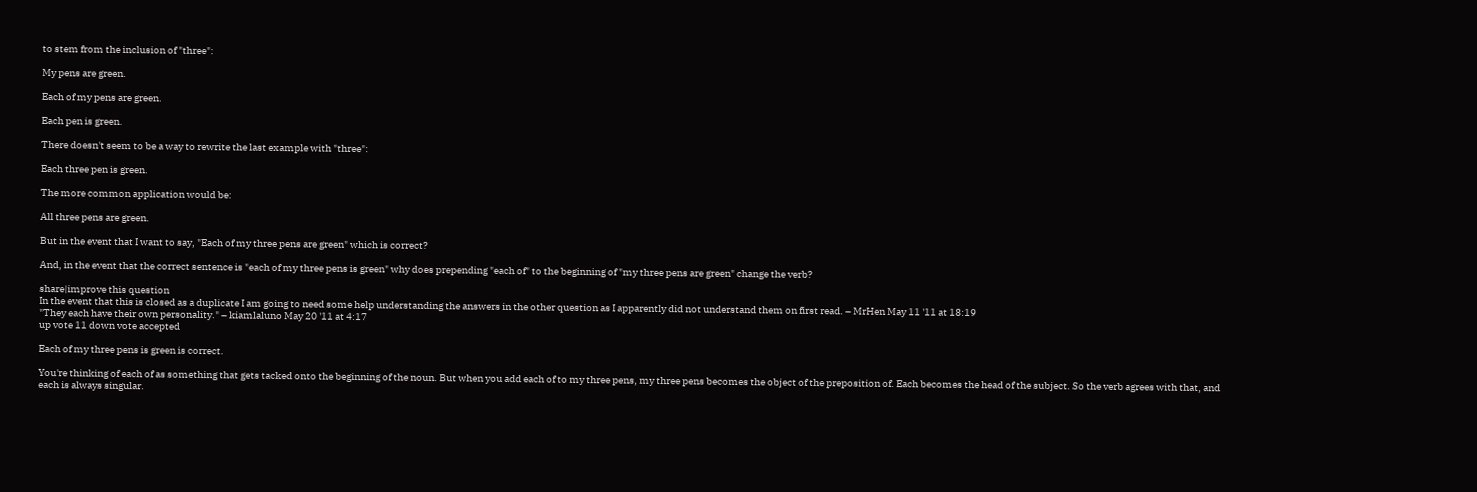to stem from the inclusion of "three":

My pens are green.

Each of my pens are green.

Each pen is green.

There doesn't seem to be a way to rewrite the last example with "three":

Each three pen is green.

The more common application would be:

All three pens are green.

But in the event that I want to say, "Each of my three pens are green" which is correct?

And, in the event that the correct sentence is "each of my three pens is green" why does prepending "each of" to the beginning of "my three pens are green" change the verb?

share|improve this question
In the event that this is closed as a duplicate I am going to need some help understanding the answers in the other question as I apparently did not understand them on first read. – MrHen May 11 '11 at 18:19
"They each have their own personality." – kiamlaluno May 20 '11 at 4:17
up vote 11 down vote accepted

Each of my three pens is green is correct.

You're thinking of each of as something that gets tacked onto the beginning of the noun. But when you add each of to my three pens, my three pens becomes the object of the preposition of. Each becomes the head of the subject. So the verb agrees with that, and each is always singular.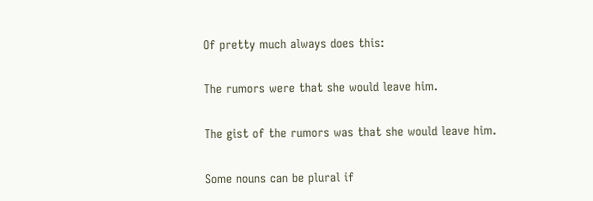Of pretty much always does this:

The rumors were that she would leave him.

The gist of the rumors was that she would leave him.

Some nouns can be plural if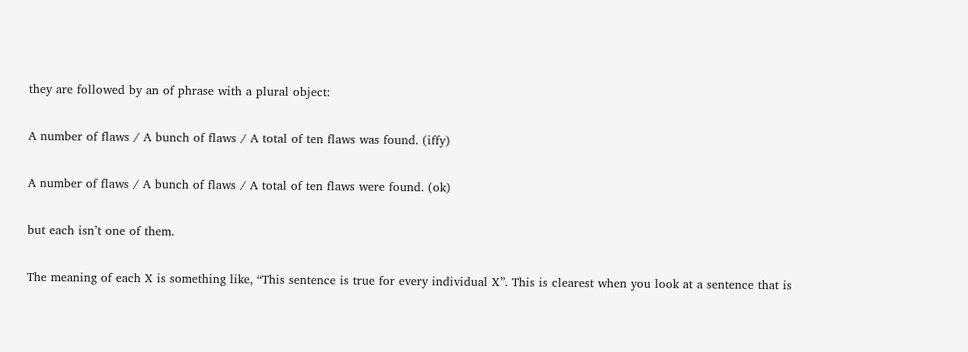they are followed by an of phrase with a plural object:

A number of flaws / A bunch of flaws / A total of ten flaws was found. (iffy)

A number of flaws / A bunch of flaws / A total of ten flaws were found. (ok)

but each isn’t one of them.

The meaning of each X is something like, “This sentence is true for every individual X”. This is clearest when you look at a sentence that is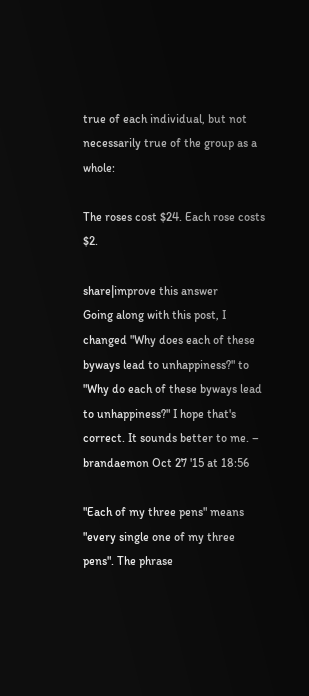true of each individual, but not necessarily true of the group as a whole:

The roses cost $24. Each rose costs $2.

share|improve this answer
Going along with this post, I changed "Why does each of these byways lead to unhappiness?" to "Why do each of these byways lead to unhappiness?" I hope that's correct. It sounds better to me. – brandaemon Oct 27 '15 at 18:56

"Each of my three pens" means "every single one of my three pens". The phrase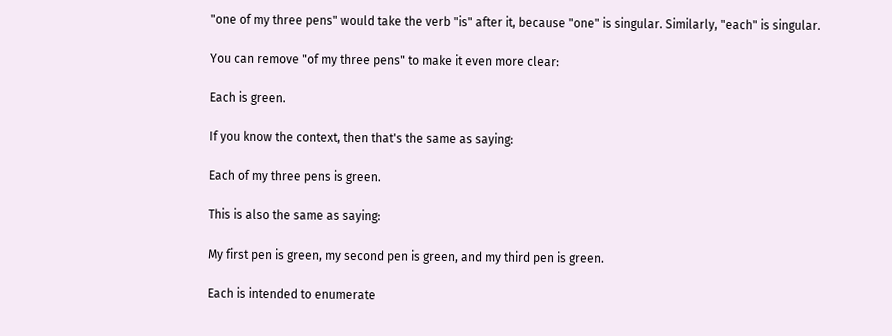"one of my three pens" would take the verb "is" after it, because "one" is singular. Similarly, "each" is singular.

You can remove "of my three pens" to make it even more clear:

Each is green.

If you know the context, then that's the same as saying:

Each of my three pens is green.

This is also the same as saying:

My first pen is green, my second pen is green, and my third pen is green.

Each is intended to enumerate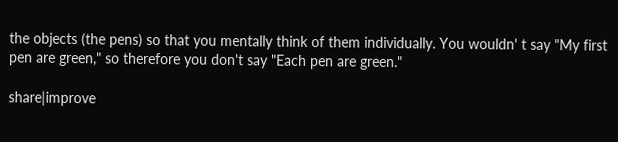the objects (the pens) so that you mentally think of them individually. You wouldn' t say "My first pen are green," so therefore you don't say "Each pen are green."

share|improve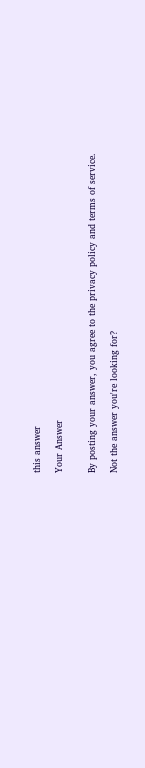this answer

Your Answer


By posting your answer, you agree to the privacy policy and terms of service.

Not the answer you're looking for?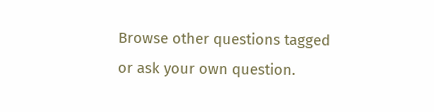Browse other questions tagged or ask your own question.